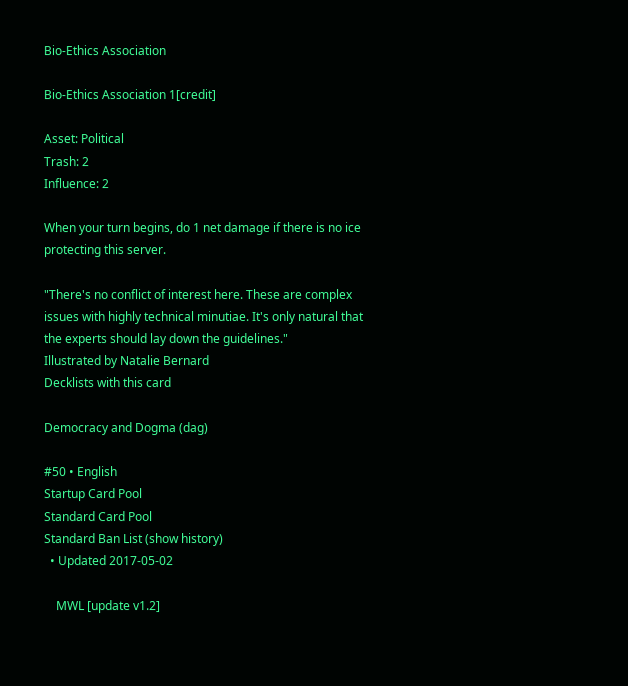Bio-Ethics Association

Bio-Ethics Association 1[credit]

Asset: Political
Trash: 2
Influence: 2

When your turn begins, do 1 net damage if there is no ice protecting this server.

"There's no conflict of interest here. These are complex issues with highly technical minutiae. It's only natural that the experts should lay down the guidelines."
Illustrated by Natalie Bernard
Decklists with this card

Democracy and Dogma (dag)

#50 • English
Startup Card Pool
Standard Card Pool
Standard Ban List (show history)
  • Updated 2017-05-02

    MWL [update v1.2]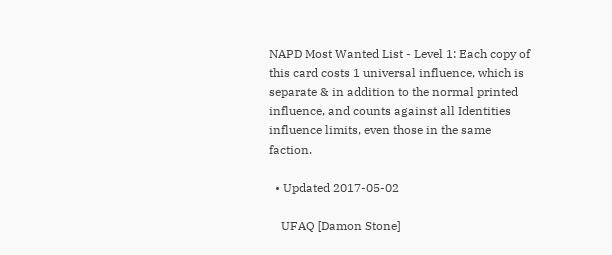NAPD Most Wanted List - Level 1: Each copy of this card costs 1 universal influence, which is separate & in addition to the normal printed influence, and counts against all Identities influence limits, even those in the same faction.

  • Updated 2017-05-02

    UFAQ [Damon Stone]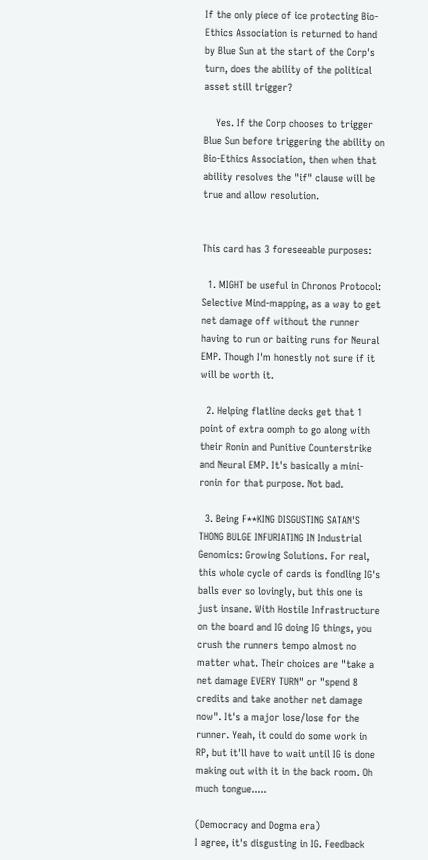If the only piece of ice protecting Bio-Ethics Association is returned to hand by Blue Sun at the start of the Corp's turn, does the ability of the political asset still trigger?

    Yes. If the Corp chooses to trigger Blue Sun before triggering the ability on Bio-Ethics Association, then when that ability resolves the "if" clause will be true and allow resolution.


This card has 3 foreseeable purposes:

  1. MIGHT be useful in Chronos Protocol: Selective Mind-mapping, as a way to get net damage off without the runner having to run or baiting runs for Neural EMP. Though I'm honestly not sure if it will be worth it.

  2. Helping flatline decks get that 1 point of extra oomph to go along with their Ronin and Punitive Counterstrike and Neural EMP. It's basically a mini-ronin for that purpose. Not bad.

  3. Being F**KING DISGUSTING SATAN'S THONG BULGE INFURIATING IN Industrial Genomics: Growing Solutions. For real, this whole cycle of cards is fondling IG's balls ever so lovingly, but this one is just insane. With Hostile Infrastructure on the board and IG doing IG things, you crush the runners tempo almost no matter what. Their choices are "take a net damage EVERY TURN" or "spend 8 credits and take another net damage now". It's a major lose/lose for the runner. Yeah, it could do some work in RP, but it'll have to wait until IG is done making out with it in the back room. Oh much tongue.....

(Democracy and Dogma era)
I agree, it's disgusting in IG. Feedback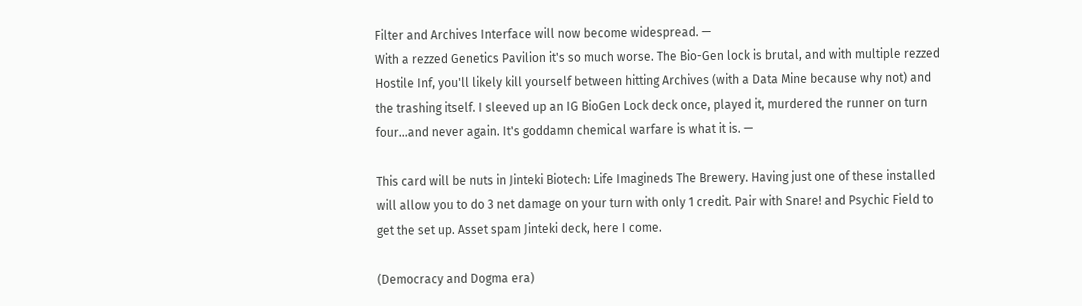Filter and Archives Interface will now become widespread. —
With a rezzed Genetics Pavilion it's so much worse. The Bio-Gen lock is brutal, and with multiple rezzed Hostile Inf, you'll likely kill yourself between hitting Archives (with a Data Mine because why not) and the trashing itself. I sleeved up an IG BioGen Lock deck once, played it, murdered the runner on turn four...and never again. It's goddamn chemical warfare is what it is. —

This card will be nuts in Jinteki Biotech: Life Imagineds The Brewery. Having just one of these installed will allow you to do 3 net damage on your turn with only 1 credit. Pair with Snare! and Psychic Field to get the set up. Asset spam Jinteki deck, here I come.

(Democracy and Dogma era)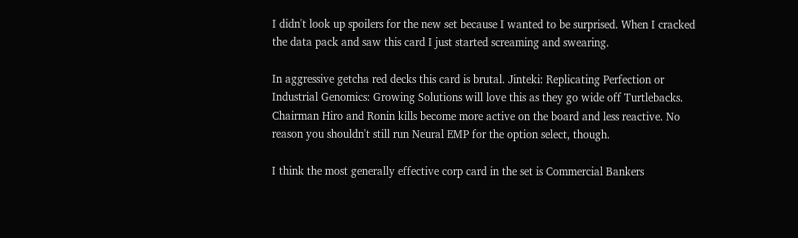I didn't look up spoilers for the new set because I wanted to be surprised. When I cracked the data pack and saw this card I just started screaming and swearing.

In aggressive getcha red decks this card is brutal. Jinteki: Replicating Perfection or Industrial Genomics: Growing Solutions will love this as they go wide off Turtlebacks. Chairman Hiro and Ronin kills become more active on the board and less reactive. No reason you shouldn't still run Neural EMP for the option select, though.

I think the most generally effective corp card in the set is Commercial Bankers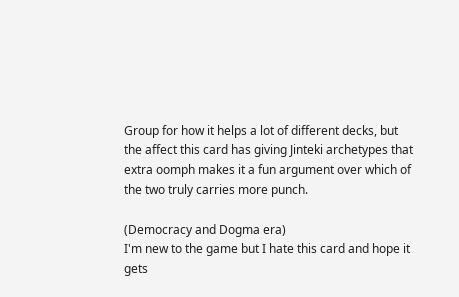Group for how it helps a lot of different decks, but the affect this card has giving Jinteki archetypes that extra oomph makes it a fun argument over which of the two truly carries more punch.

(Democracy and Dogma era)
I'm new to the game but I hate this card and hope it gets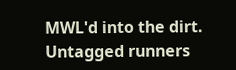MWL'd into the dirt. Untagged runners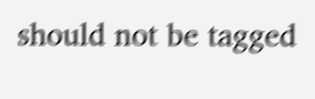should not be tagged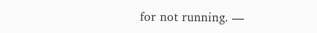for not running. —